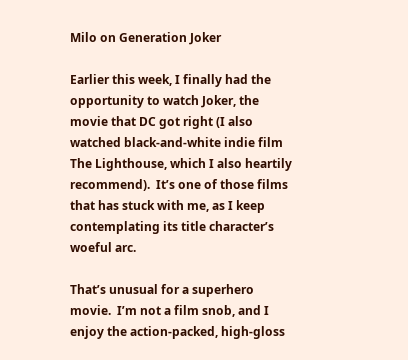Milo on Generation Joker

Earlier this week, I finally had the opportunity to watch Joker, the movie that DC got right (I also watched black-and-white indie film The Lighthouse, which I also heartily recommend).  It’s one of those films that has stuck with me, as I keep contemplating its title character’s woeful arc.

That’s unusual for a superhero movie.  I’m not a film snob, and I enjoy the action-packed, high-gloss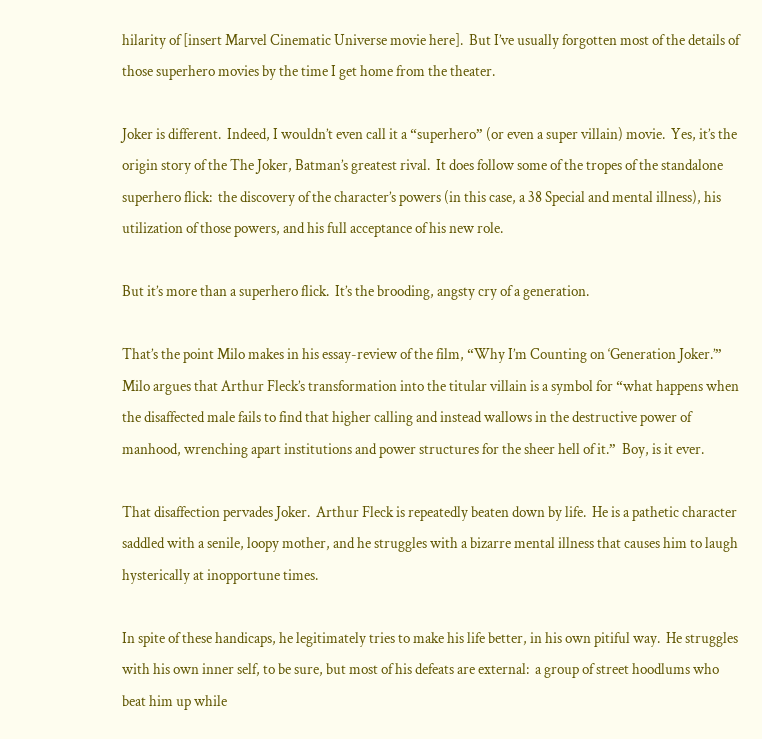hilarity of [insert Marvel Cinematic Universe movie here].  But I’ve usually forgotten most of the details of those superhero movies by the time I get home from the theater.

Joker is different.  Indeed, I wouldn’t even call it a “superhero” (or even a super villain) movie.  Yes, it’s the origin story of the The Joker, Batman’s greatest rival.  It does follow some of the tropes of the standalone superhero flick:  the discovery of the character’s powers (in this case, a 38 Special and mental illness), his utilization of those powers, and his full acceptance of his new role.

But it’s more than a superhero flick.  It’s the brooding, angsty cry of a generation.

That’s the point Milo makes in his essay-review of the film, “Why I’m Counting on ‘Generation Joker.’”  Milo argues that Arthur Fleck’s transformation into the titular villain is a symbol for “what happens when the disaffected male fails to find that higher calling and instead wallows in the destructive power of manhood, wrenching apart institutions and power structures for the sheer hell of it.”  Boy, is it ever.

That disaffection pervades Joker.  Arthur Fleck is repeatedly beaten down by life.  He is a pathetic character saddled with a senile, loopy mother, and he struggles with a bizarre mental illness that causes him to laugh hysterically at inopportune times.

In spite of these handicaps, he legitimately tries to make his life better, in his own pitiful way.  He struggles with his own inner self, to be sure, but most of his defeats are external:  a group of street hoodlums who beat him up while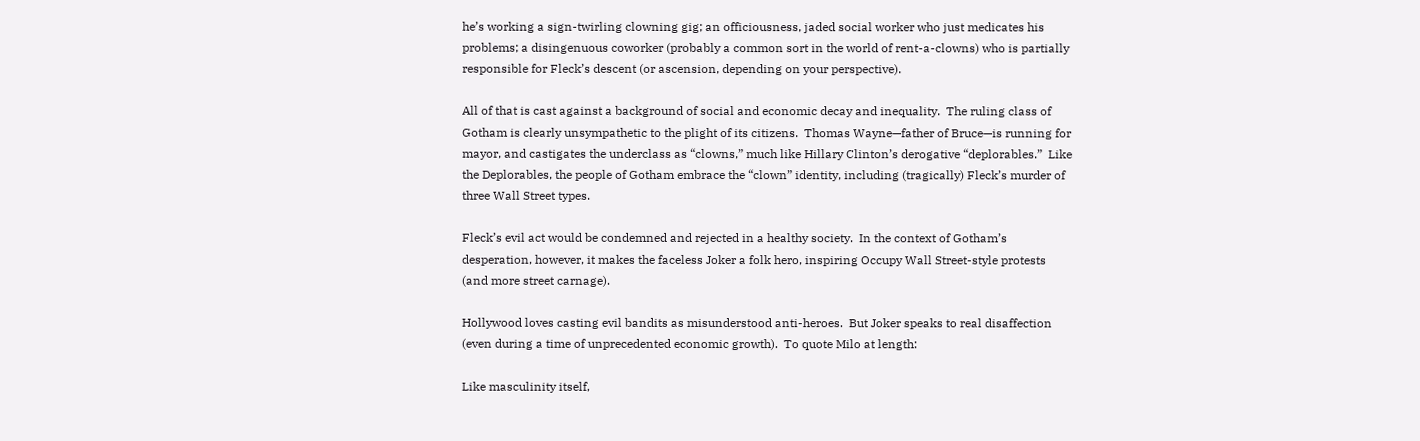he’s working a sign-twirling clowning gig; an officiousness, jaded social worker who just medicates his problems; a disingenuous coworker (probably a common sort in the world of rent-a-clowns) who is partially responsible for Fleck’s descent (or ascension, depending on your perspective).

All of that is cast against a background of social and economic decay and inequality.  The ruling class of Gotham is clearly unsympathetic to the plight of its citizens.  Thomas Wayne—father of Bruce—is running for mayor, and castigates the underclass as “clowns,” much like Hillary Clinton’s derogative “deplorables.”  Like the Deplorables, the people of Gotham embrace the “clown” identity, including (tragically) Fleck’s murder of three Wall Street types.

Fleck’s evil act would be condemned and rejected in a healthy society.  In the context of Gotham’s desperation, however, it makes the faceless Joker a folk hero, inspiring Occupy Wall Street-style protests (and more street carnage).

Hollywood loves casting evil bandits as misunderstood anti-heroes.  But Joker speaks to real disaffection (even during a time of unprecedented economic growth).  To quote Milo at length:

Like masculinity itself,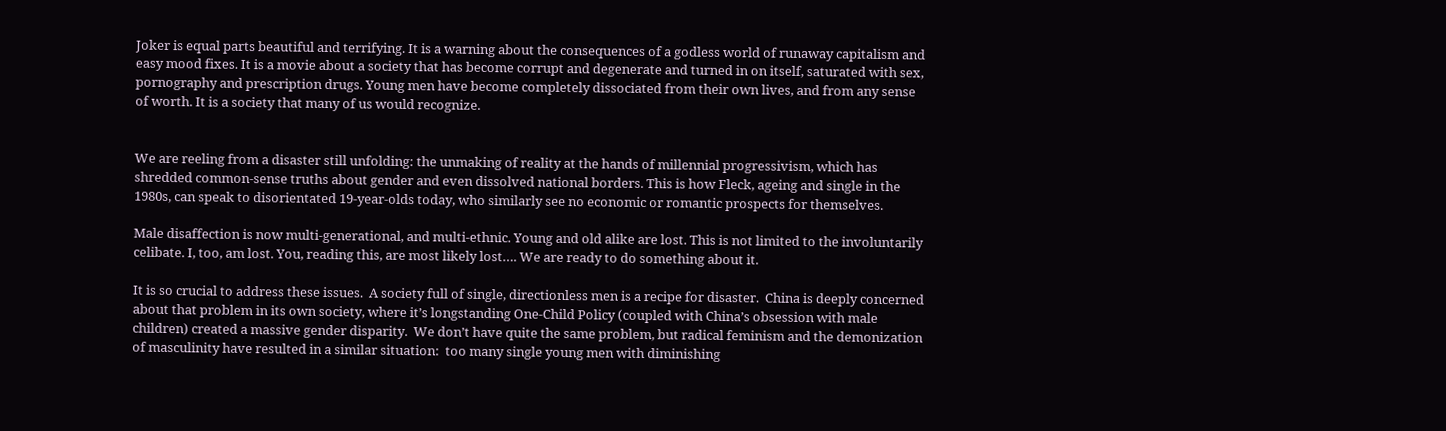Joker is equal parts beautiful and terrifying. It is a warning about the consequences of a godless world of runaway capitalism and easy mood fixes. It is a movie about a society that has become corrupt and degenerate and turned in on itself, saturated with sex, pornography and prescription drugs. Young men have become completely dissociated from their own lives, and from any sense of worth. It is a society that many of us would recognize.


We are reeling from a disaster still unfolding: the unmaking of reality at the hands of millennial progressivism, which has shredded common-sense truths about gender and even dissolved national borders. This is how Fleck, ageing and single in the 1980s, can speak to disorientated 19-year-olds today, who similarly see no economic or romantic prospects for themselves.

Male disaffection is now multi-generational, and multi-ethnic. Young and old alike are lost. This is not limited to the involuntarily celibate. I, too, am lost. You, reading this, are most likely lost…. We are ready to do something about it.

It is so crucial to address these issues.  A society full of single, directionless men is a recipe for disaster.  China is deeply concerned about that problem in its own society, where it’s longstanding One-Child Policy (coupled with China’s obsession with male children) created a massive gender disparity.  We don’t have quite the same problem, but radical feminism and the demonization of masculinity have resulted in a similar situation:  too many single young men with diminishing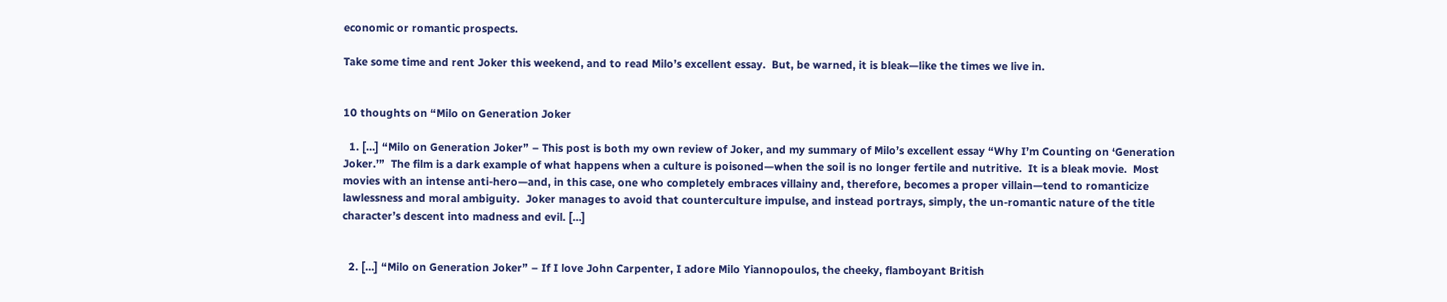economic or romantic prospects.

Take some time and rent Joker this weekend, and to read Milo’s excellent essay.  But, be warned, it is bleak—like the times we live in.


10 thoughts on “Milo on Generation Joker

  1. […] “Milo on Generation Joker” – This post is both my own review of Joker, and my summary of Milo’s excellent essay “Why I’m Counting on ‘Generation Joker.’”  The film is a dark example of what happens when a culture is poisoned—when the soil is no longer fertile and nutritive.  It is a bleak movie.  Most movies with an intense anti-hero—and, in this case, one who completely embraces villainy and, therefore, becomes a proper villain—tend to romanticize lawlessness and moral ambiguity.  Joker manages to avoid that counterculture impulse, and instead portrays, simply, the un-romantic nature of the title character’s descent into madness and evil. […]


  2. […] “Milo on Generation Joker” – If I love John Carpenter, I adore Milo Yiannopoulos, the cheeky, flamboyant British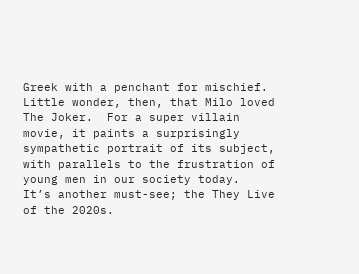Greek with a penchant for mischief.  Little wonder, then, that Milo loved The Joker.  For a super villain movie, it paints a surprisingly sympathetic portrait of its subject, with parallels to the frustration of young men in our society today.  It’s another must-see; the They Live of the 2020s.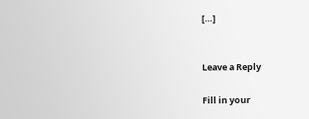[…]


Leave a Reply

Fill in your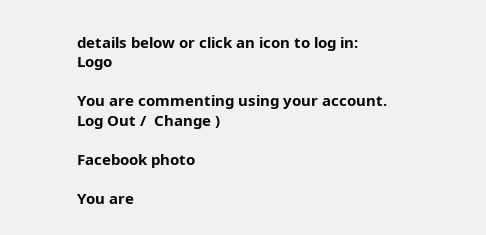details below or click an icon to log in: Logo

You are commenting using your account. Log Out /  Change )

Facebook photo

You are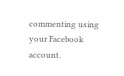commenting using your Facebook account.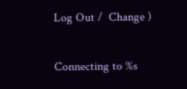Log Out /  Change )

Connecting to %s